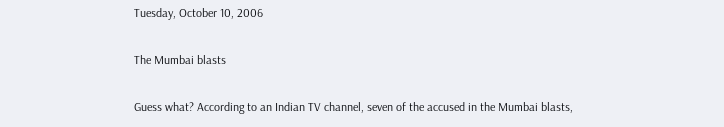Tuesday, October 10, 2006

The Mumbai blasts

Guess what? According to an Indian TV channel, seven of the accused in the Mumbai blasts,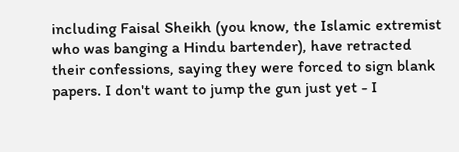including Faisal Sheikh (you know, the Islamic extremist who was banging a Hindu bartender), have retracted their confessions, saying they were forced to sign blank papers. I don't want to jump the gun just yet - I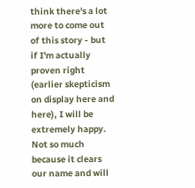think there's a lot more to come out of this story - but if I'm actually proven right (earlier skepticism on display here and here), I will be extremely happy. Not so much because it clears our name and will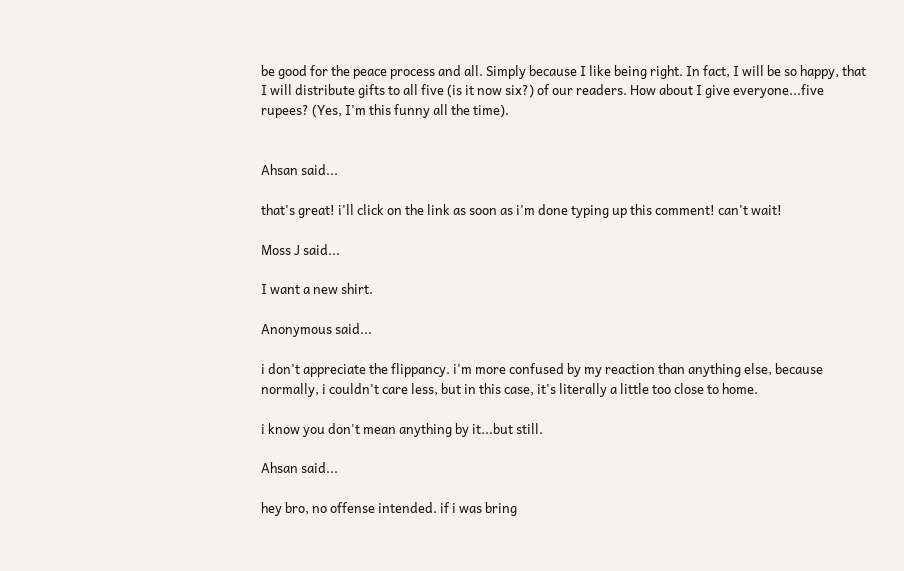be good for the peace process and all. Simply because I like being right. In fact, I will be so happy, that I will distribute gifts to all five (is it now six?) of our readers. How about I give everyone...five rupees? (Yes, I'm this funny all the time).


Ahsan said...

that's great! i'll click on the link as soon as i'm done typing up this comment! can't wait!

Moss J said...

I want a new shirt.

Anonymous said...

i don't appreciate the flippancy. i'm more confused by my reaction than anything else, because normally, i couldn't care less, but in this case, it's literally a little too close to home.

i know you don't mean anything by it...but still.

Ahsan said...

hey bro, no offense intended. if i was bring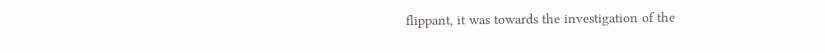flippant, it was towards the investigation of the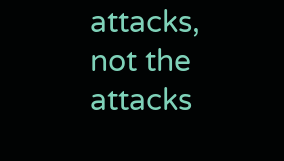attacks, not the attacks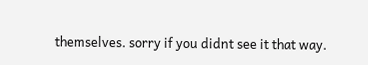themselves. sorry if you didnt see it that way.